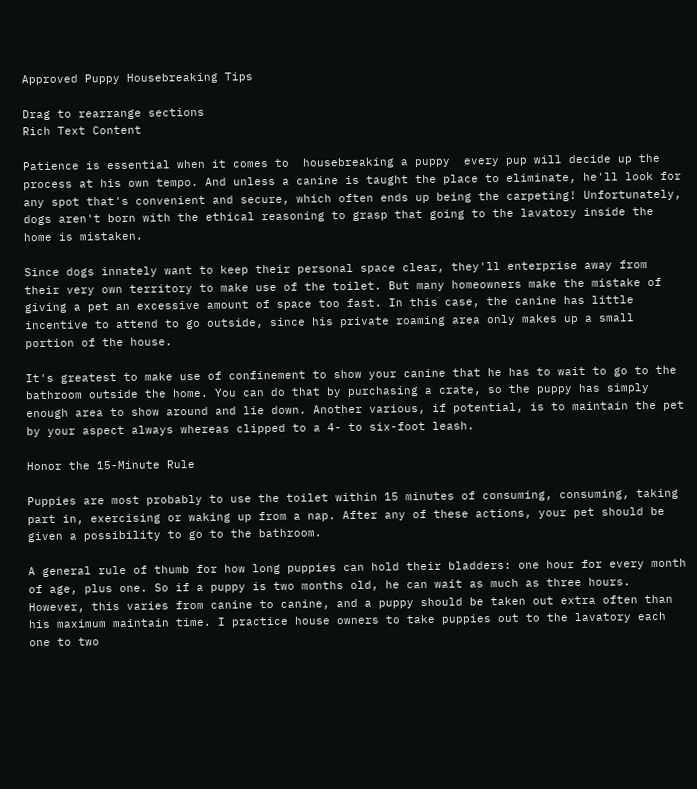Approved Puppy Housebreaking Tips

Drag to rearrange sections
Rich Text Content

Patience is essential when it comes to  housebreaking a puppy  every pup will decide up the process at his own tempo. And unless a canine is taught the place to eliminate, he'll look for any spot that's convenient and secure, which often ends up being the carpeting! Unfortunately, dogs aren't born with the ethical reasoning to grasp that going to the lavatory inside the home is mistaken.

Since dogs innately want to keep their personal space clear, they'll enterprise away from their very own territory to make use of the toilet. But many homeowners make the mistake of giving a pet an excessive amount of space too fast. In this case, the canine has little incentive to attend to go outside, since his private roaming area only makes up a small portion of the house.

It's greatest to make use of confinement to show your canine that he has to wait to go to the bathroom outside the home. You can do that by purchasing a crate, so the puppy has simply enough area to show around and lie down. Another various, if potential, is to maintain the pet by your aspect always whereas clipped to a 4- to six-foot leash.

Honor the 15-Minute Rule

Puppies are most probably to use the toilet within 15 minutes of consuming, consuming, taking part in, exercising or waking up from a nap. After any of these actions, your pet should be given a possibility to go to the bathroom.

A general rule of thumb for how long puppies can hold their bladders: one hour for every month of age, plus one. So if a puppy is two months old, he can wait as much as three hours. However, this varies from canine to canine, and a puppy should be taken out extra often than his maximum maintain time. I practice house owners to take puppies out to the lavatory each one to two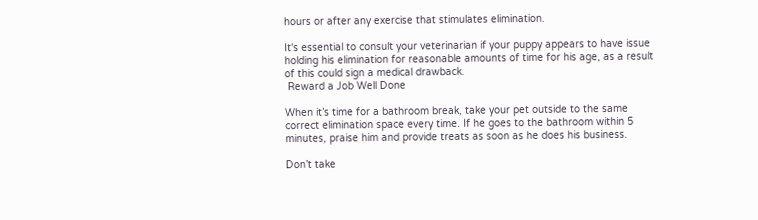hours or after any exercise that stimulates elimination.

It's essential to consult your veterinarian if your puppy appears to have issue holding his elimination for reasonable amounts of time for his age, as a result of this could sign a medical drawback.
 Reward a Job Well Done

When it’s time for a bathroom break, take your pet outside to the same correct elimination space every time. If he goes to the bathroom within 5 minutes, praise him and provide treats as soon as he does his business.

Don’t take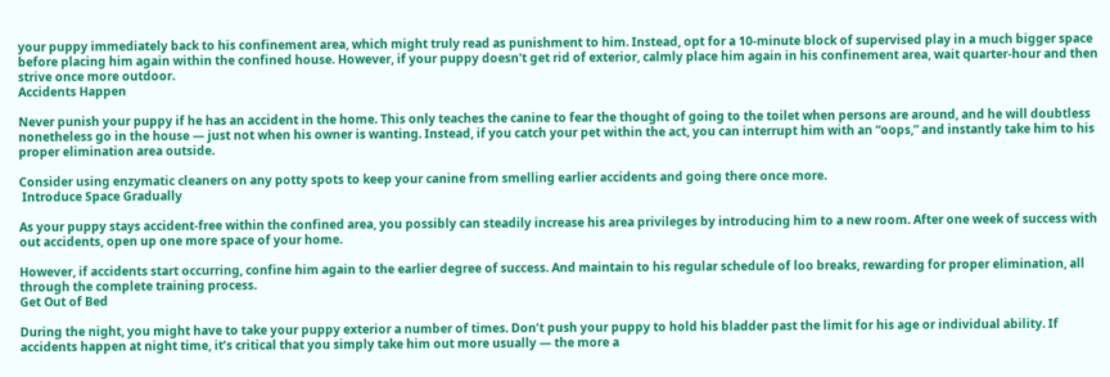your puppy immediately back to his confinement area, which might truly read as punishment to him. Instead, opt for a 10-minute block of supervised play in a much bigger space before placing him again within the confined house. However, if your puppy doesn't get rid of exterior, calmly place him again in his confinement area, wait quarter-hour and then strive once more outdoor.
Accidents Happen

Never punish your puppy if he has an accident in the home. This only teaches the canine to fear the thought of going to the toilet when persons are around, and he will doubtless nonetheless go in the house — just not when his owner is wanting. Instead, if you catch your pet within the act, you can interrupt him with an “oops,” and instantly take him to his proper elimination area outside.

Consider using enzymatic cleaners on any potty spots to keep your canine from smelling earlier accidents and going there once more.
 Introduce Space Gradually

As your puppy stays accident-free within the confined area, you possibly can steadily increase his area privileges by introducing him to a new room. After one week of success with out accidents, open up one more space of your home.

However, if accidents start occurring, confine him again to the earlier degree of success. And maintain to his regular schedule of loo breaks, rewarding for proper elimination, all through the complete training process.
Get Out of Bed

During the night, you might have to take your puppy exterior a number of times. Don’t push your puppy to hold his bladder past the limit for his age or individual ability. If accidents happen at night time, it’s critical that you simply take him out more usually — the more a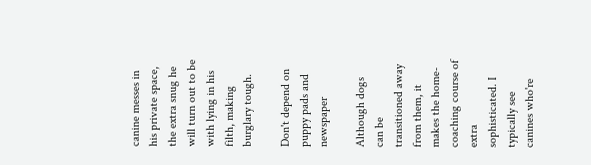canine messes in his private space, the extra snug he will turn out to be with lying in his filth, making burglary tough.

Don't depend on puppy pads and newspaper

Although dogs can be transitioned away from them, it makes the home-coaching course of extra sophisticated. I typically see canines who're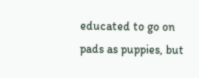educated to go on pads as puppies, but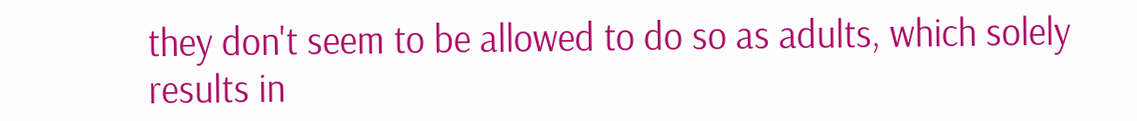they don't seem to be allowed to do so as adults, which solely results in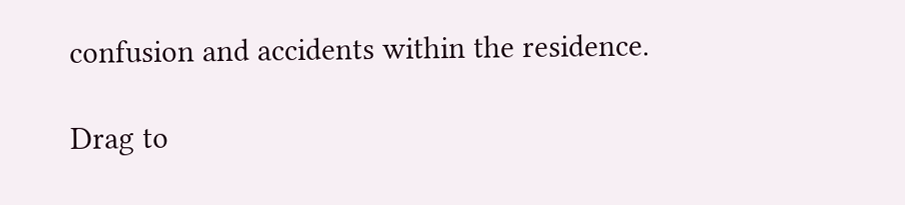confusion and accidents within the residence.

Drag to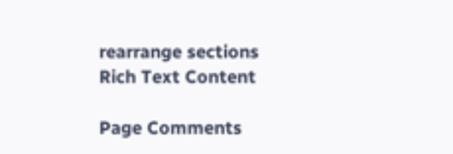rearrange sections
Rich Text Content

Page Comments